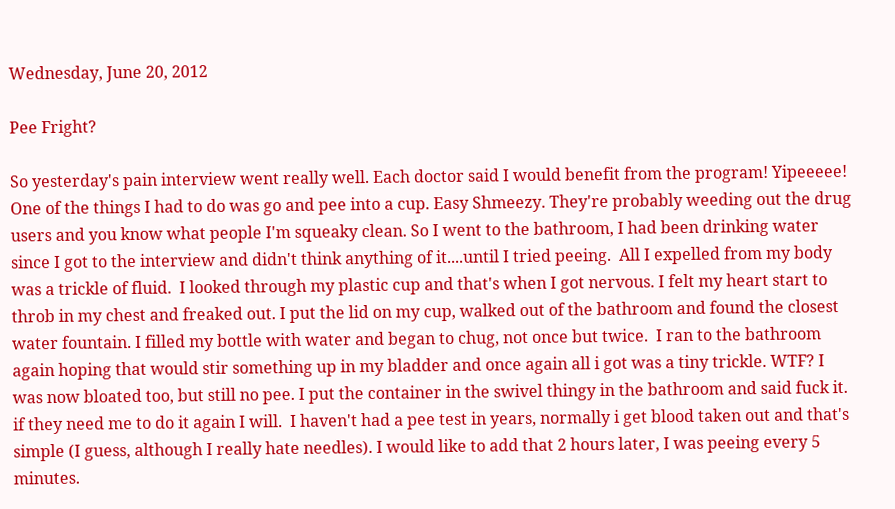Wednesday, June 20, 2012

Pee Fright?

So yesterday's pain interview went really well. Each doctor said I would benefit from the program! Yipeeeee! One of the things I had to do was go and pee into a cup. Easy Shmeezy. They're probably weeding out the drug users and you know what people I'm squeaky clean. So I went to the bathroom, I had been drinking water since I got to the interview and didn't think anything of it....until I tried peeing.  All I expelled from my body was a trickle of fluid.  I looked through my plastic cup and that's when I got nervous. I felt my heart start to throb in my chest and freaked out. I put the lid on my cup, walked out of the bathroom and found the closest water fountain. I filled my bottle with water and began to chug, not once but twice.  I ran to the bathroom again hoping that would stir something up in my bladder and once again all i got was a tiny trickle. WTF? I was now bloated too, but still no pee. I put the container in the swivel thingy in the bathroom and said fuck it. if they need me to do it again I will.  I haven't had a pee test in years, normally i get blood taken out and that's simple (I guess, although I really hate needles). I would like to add that 2 hours later, I was peeing every 5 minutes.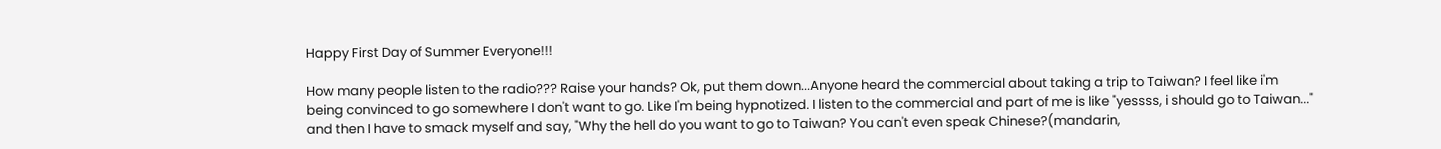Happy First Day of Summer Everyone!!!

How many people listen to the radio??? Raise your hands? Ok, put them down...Anyone heard the commercial about taking a trip to Taiwan? I feel like i'm being convinced to go somewhere I don't want to go. Like I'm being hypnotized. I listen to the commercial and part of me is like "yessss, i should go to Taiwan..." and then I have to smack myself and say, "Why the hell do you want to go to Taiwan? You can't even speak Chinese?(mandarin,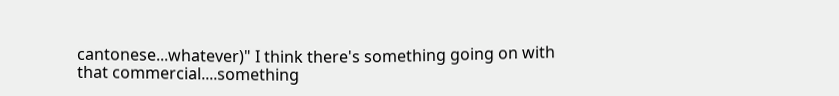cantonese...whatever)" I think there's something going on with that commercial....something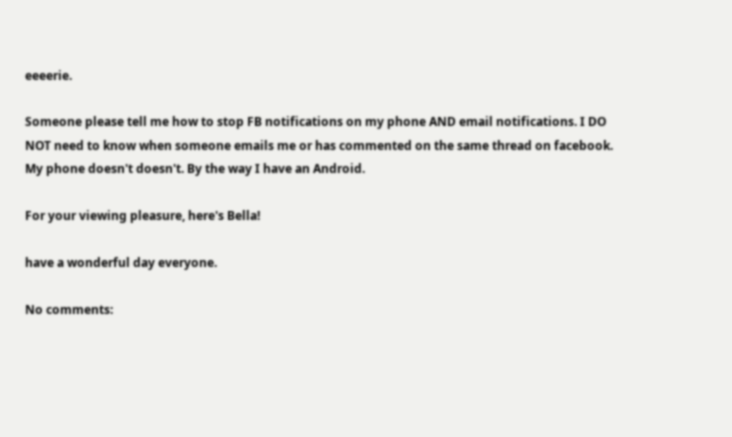eeeerie.

Someone please tell me how to stop FB notifications on my phone AND email notifications. I DO NOT need to know when someone emails me or has commented on the same thread on facebook. My phone doesn't doesn't. By the way I have an Android.

For your viewing pleasure, here's Bella!

have a wonderful day everyone.

No comments: